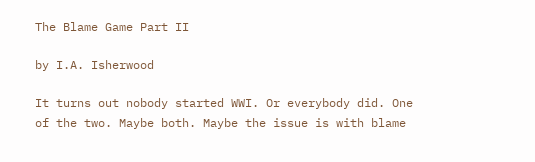The Blame Game Part II

by I.A. Isherwood

It turns out nobody started WWI. Or everybody did. One of the two. Maybe both. Maybe the issue is with blame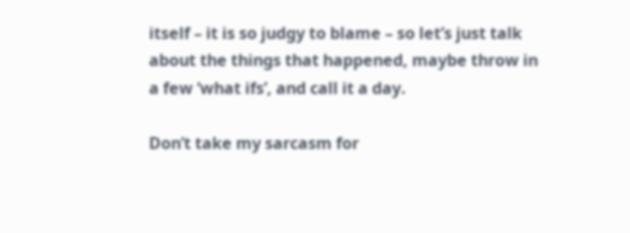itself – it is so judgy to blame – so let’s just talk about the things that happened, maybe throw in a few ‘what ifs’, and call it a day.

Don’t take my sarcasm for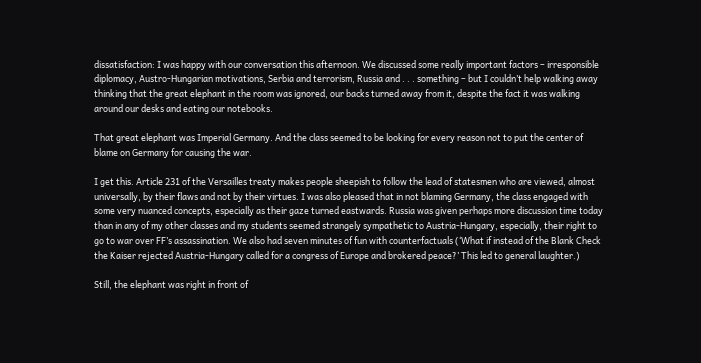dissatisfaction: I was happy with our conversation this afternoon. We discussed some really important factors – irresponsible diplomacy, Austro-Hungarian motivations, Serbia and terrorism, Russia and . . . something – but I couldn’t help walking away thinking that the great elephant in the room was ignored, our backs turned away from it, despite the fact it was walking around our desks and eating our notebooks.

That great elephant was Imperial Germany. And the class seemed to be looking for every reason not to put the center of blame on Germany for causing the war.

I get this. Article 231 of the Versailles treaty makes people sheepish to follow the lead of statesmen who are viewed, almost universally, by their flaws and not by their virtues. I was also pleased that in not blaming Germany, the class engaged with some very nuanced concepts, especially as their gaze turned eastwards. Russia was given perhaps more discussion time today than in any of my other classes and my students seemed strangely sympathetic to Austria-Hungary, especially, their right to go to war over FF’s assassination. We also had seven minutes of fun with counterfactuals (‘What if instead of the Blank Check the Kaiser rejected Austria-Hungary called for a congress of Europe and brokered peace?’ This led to general laughter.)

Still, the elephant was right in front of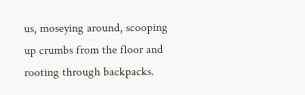us, moseying around, scooping up crumbs from the floor and rooting through backpacks.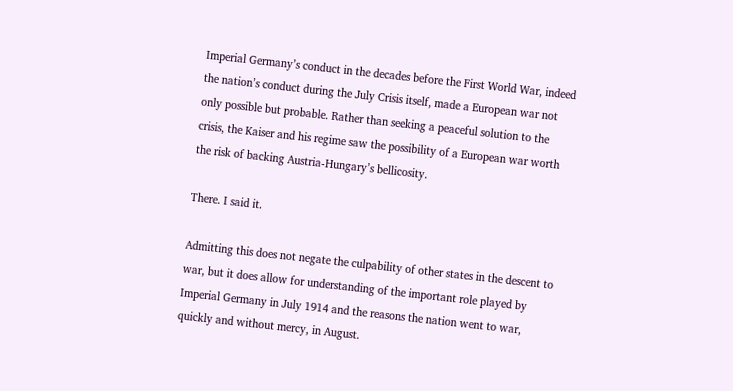Imperial Germany’s conduct in the decades before the First World War, indeed the nation’s conduct during the July Crisis itself, made a European war not only possible but probable. Rather than seeking a peaceful solution to the crisis, the Kaiser and his regime saw the possibility of a European war worth the risk of backing Austria-Hungary’s bellicosity.

There. I said it.

Admitting this does not negate the culpability of other states in the descent to war, but it does allow for understanding of the important role played by Imperial Germany in July 1914 and the reasons the nation went to war, quickly and without mercy, in August.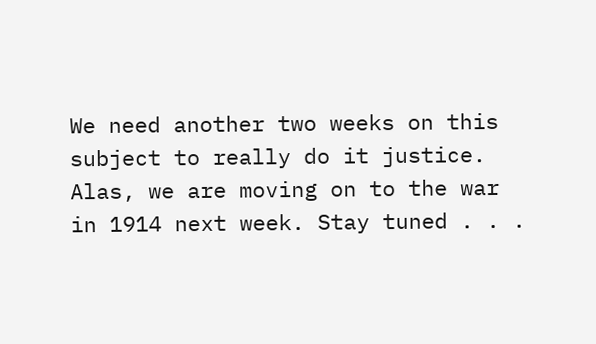We need another two weeks on this subject to really do it justice. Alas, we are moving on to the war in 1914 next week. Stay tuned . . .